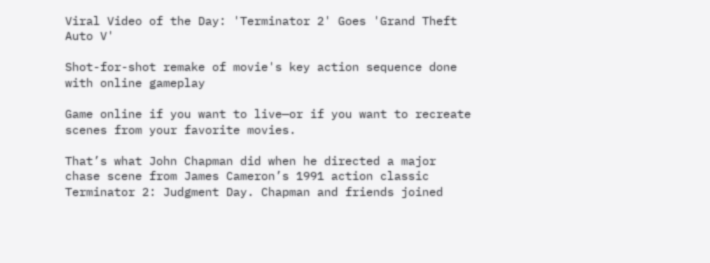Viral Video of the Day: 'Terminator 2' Goes 'Grand Theft Auto V'

Shot-for-shot remake of movie's key action sequence done with online gameplay

Game online if you want to live—or if you want to recreate scenes from your favorite movies.

That’s what John Chapman did when he directed a major chase scene from James Cameron’s 1991 action classic Terminator 2: Judgment Day. Chapman and friends joined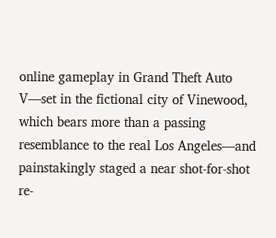online gameplay in Grand Theft Auto V—set in the fictional city of Vinewood, which bears more than a passing resemblance to the real Los Angeles—and painstakingly staged a near shot-for-shot re-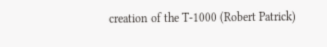creation of the T-1000 (Robert Patrick)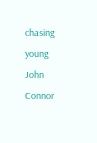chasing young John Connor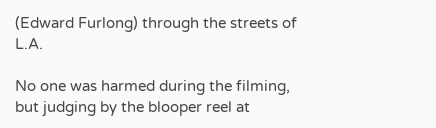(Edward Furlong) through the streets of L.A.

No one was harmed during the filming, but judging by the blooper reel at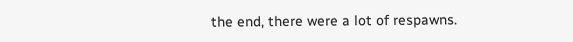the end, there were a lot of respawns.